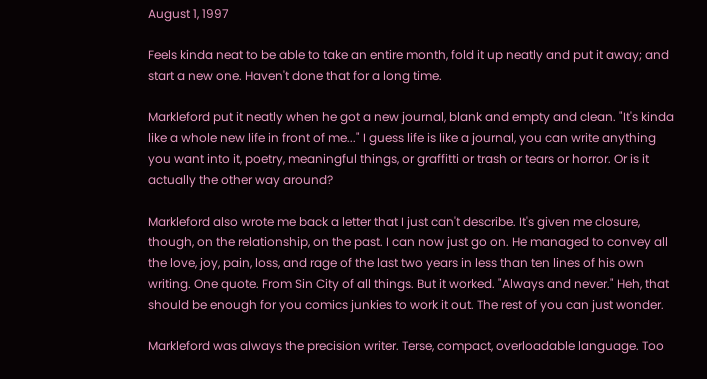August 1, 1997

Feels kinda neat to be able to take an entire month, fold it up neatly and put it away; and start a new one. Haven't done that for a long time.

Markleford put it neatly when he got a new journal, blank and empty and clean. "It's kinda like a whole new life in front of me..." I guess life is like a journal, you can write anything you want into it, poetry, meaningful things, or graffitti or trash or tears or horror. Or is it actually the other way around?

Markleford also wrote me back a letter that I just can't describe. It's given me closure, though, on the relationship, on the past. I can now just go on. He managed to convey all the love, joy, pain, loss, and rage of the last two years in less than ten lines of his own writing. One quote. From Sin City of all things. But it worked. "Always and never." Heh, that should be enough for you comics junkies to work it out. The rest of you can just wonder.

Markleford was always the precision writer. Terse, compact, overloadable language. Too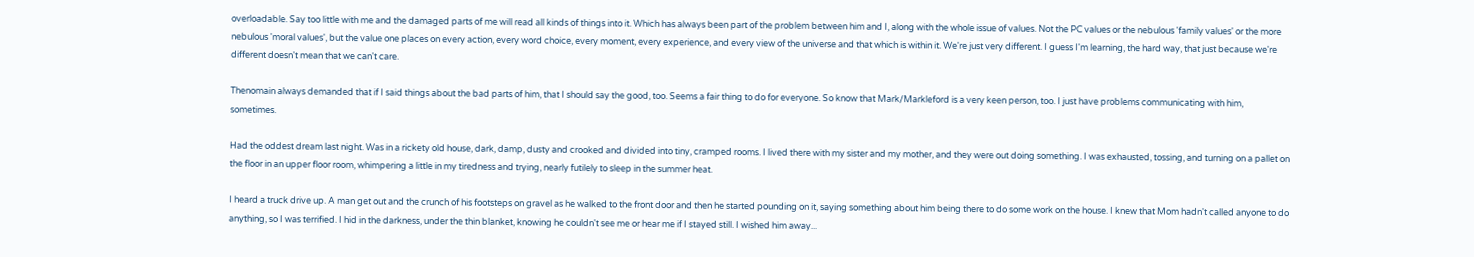overloadable. Say too little with me and the damaged parts of me will read all kinds of things into it. Which has always been part of the problem between him and I, along with the whole issue of values. Not the PC values or the nebulous 'family values' or the more nebulous 'moral values', but the value one places on every action, every word choice, every moment, every experience, and every view of the universe and that which is within it. We're just very different. I guess I'm learning, the hard way, that just because we're different doesn't mean that we can't care.

Thenomain always demanded that if I said things about the bad parts of him, that I should say the good, too. Seems a fair thing to do for everyone. So know that Mark/Markleford is a very keen person, too. I just have problems communicating with him, sometimes.

Had the oddest dream last night. Was in a rickety old house, dark, damp, dusty and crooked and divided into tiny, cramped rooms. I lived there with my sister and my mother, and they were out doing something. I was exhausted, tossing, and turning on a pallet on the floor in an upper floor room, whimpering a little in my tiredness and trying, nearly futilely to sleep in the summer heat.

I heard a truck drive up. A man get out and the crunch of his footsteps on gravel as he walked to the front door and then he started pounding on it, saying something about him being there to do some work on the house. I knew that Mom hadn't called anyone to do anything, so I was terrified. I hid in the darkness, under the thin blanket, knowing he couldn't see me or hear me if I stayed still. I wished him away...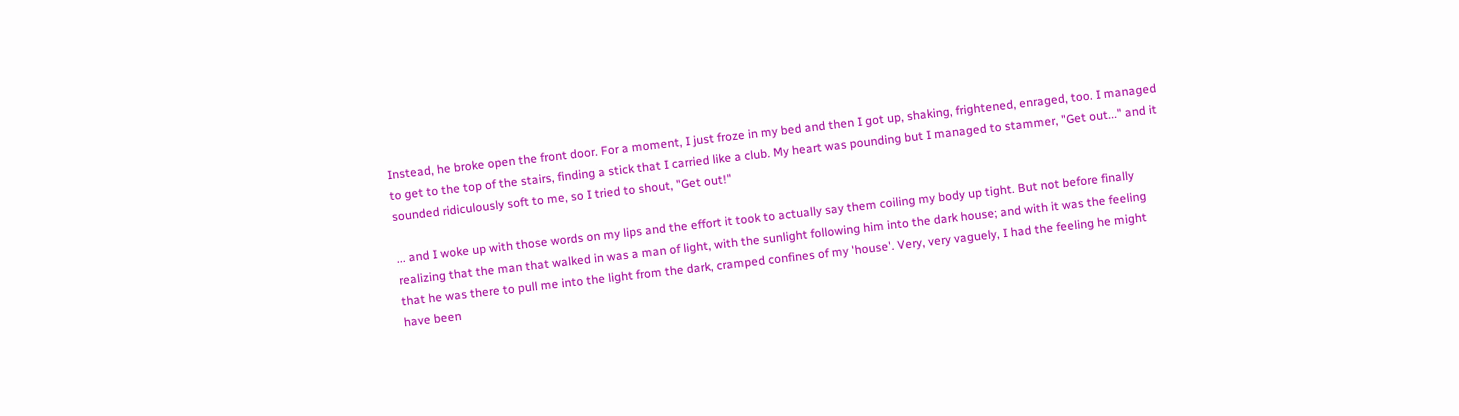Instead, he broke open the front door. For a moment, I just froze in my bed and then I got up, shaking, frightened, enraged, too. I managed to get to the top of the stairs, finding a stick that I carried like a club. My heart was pounding but I managed to stammer, "Get out..." and it sounded ridiculously soft to me, so I tried to shout, "Get out!"

... and I woke up with those words on my lips and the effort it took to actually say them coiling my body up tight. But not before finally realizing that the man that walked in was a man of light, with the sunlight following him into the dark house; and with it was the feeling that he was there to pull me into the light from the dark, cramped confines of my 'house'. Very, very vaguely, I had the feeling he might have been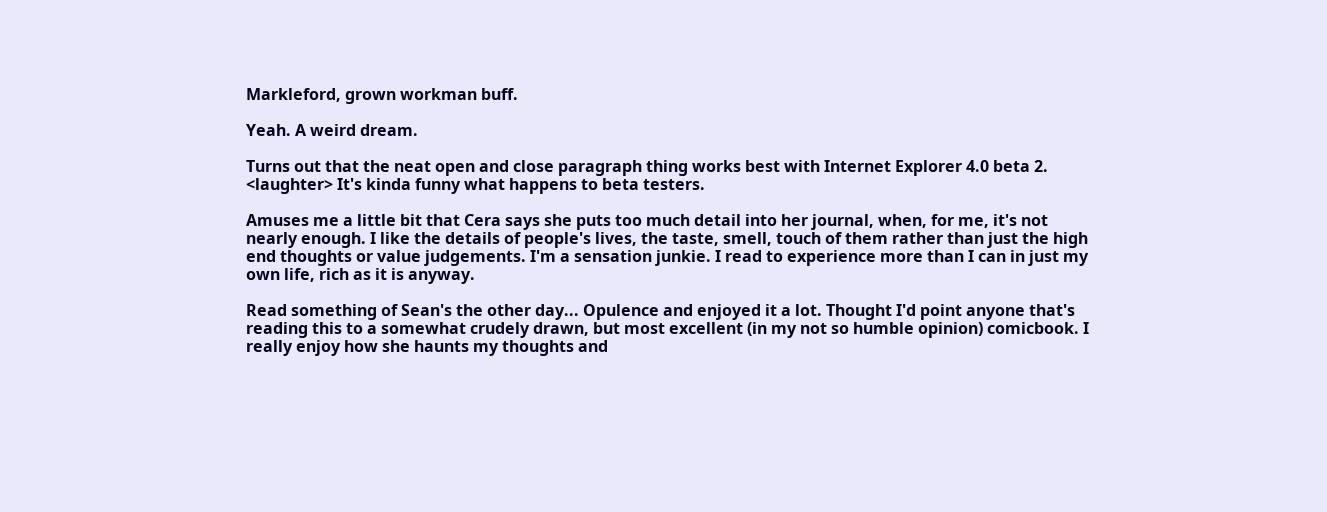Markleford, grown workman buff.

Yeah. A weird dream.

Turns out that the neat open and close paragraph thing works best with Internet Explorer 4.0 beta 2. <laughter> It's kinda funny what happens to beta testers.

Amuses me a little bit that Cera says she puts too much detail into her journal, when, for me, it's not nearly enough. I like the details of people's lives, the taste, smell, touch of them rather than just the high end thoughts or value judgements. I'm a sensation junkie. I read to experience more than I can in just my own life, rich as it is anyway.

Read something of Sean's the other day... Opulence and enjoyed it a lot. Thought I'd point anyone that's reading this to a somewhat crudely drawn, but most excellent (in my not so humble opinion) comicbook. I really enjoy how she haunts my thoughts and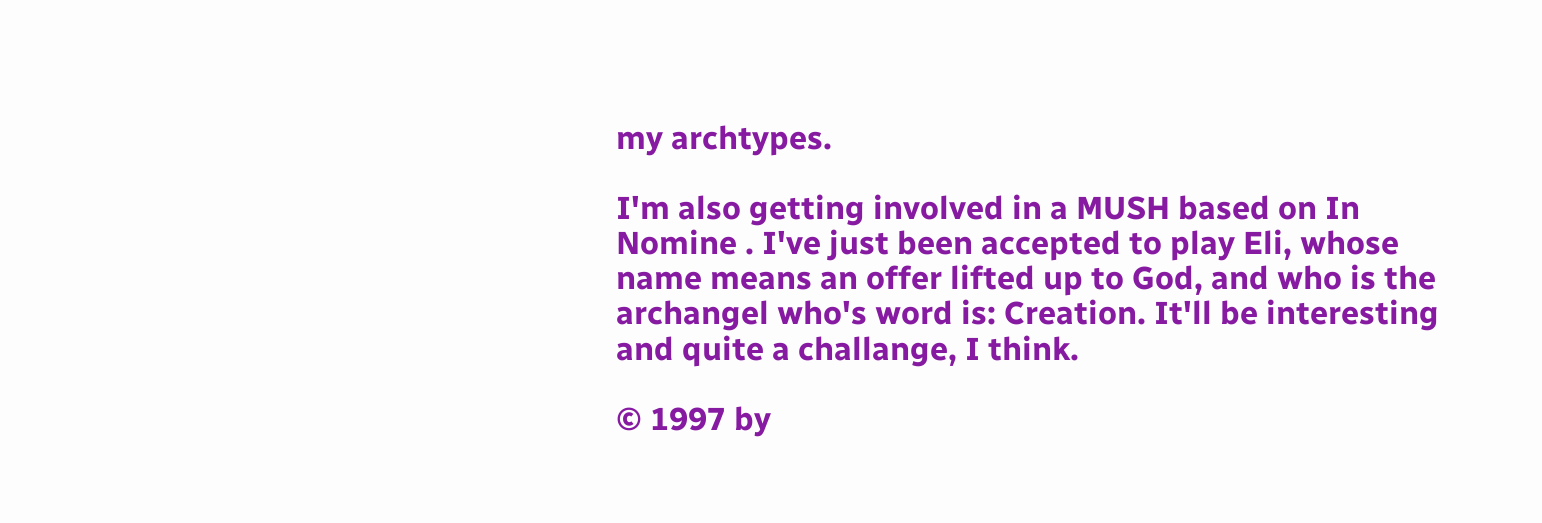my archtypes.

I'm also getting involved in a MUSH based on In Nomine . I've just been accepted to play Eli, whose name means an offer lifted up to God, and who is the archangel who's word is: Creation. It'll be interesting and quite a challange, I think.

© 1997 by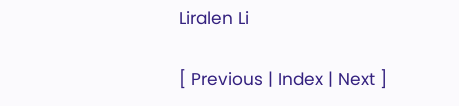Liralen Li

[ Previous | Index | Next ]